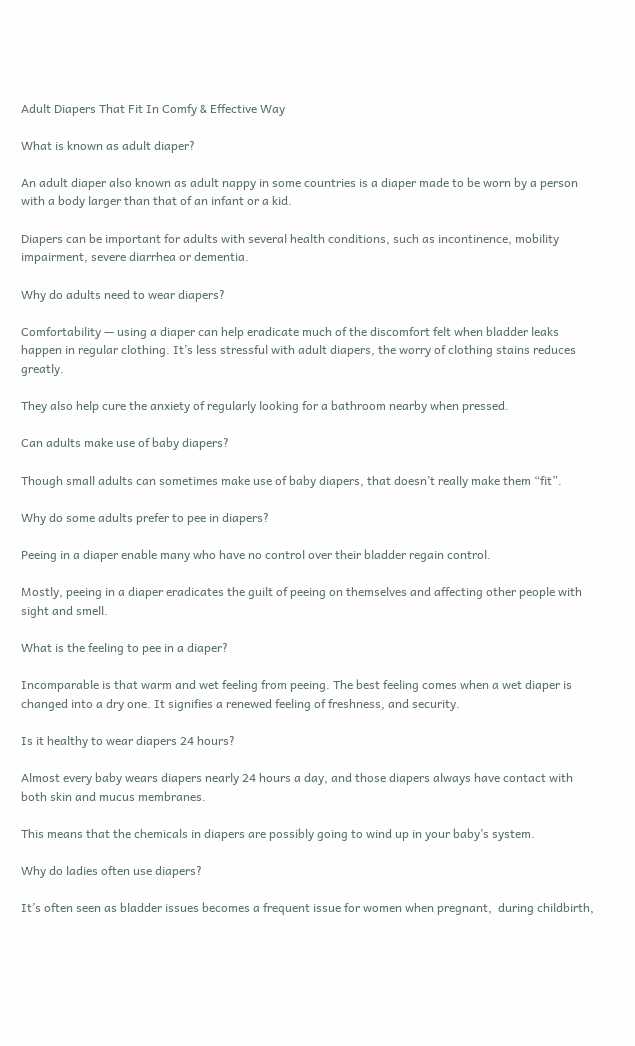Adult Diapers That Fit In Comfy & Effective Way

What is known as adult diaper?

An adult diaper also known as adult nappy in some countries is a diaper made to be worn by a person with a body larger than that of an infant or a kid.

Diapers can be important for adults with several health conditions, such as incontinence, mobility impairment, severe diarrhea or dementia.

Why do adults need to wear diapers?

Comfortability — using a diaper can help eradicate much of the discomfort felt when bladder leaks happen in regular clothing. It’s less stressful with adult diapers, the worry of clothing stains reduces greatly.

They also help cure the anxiety of regularly looking for a bathroom nearby when pressed.

Can adults make use of baby diapers?

Though small adults can sometimes make use of baby diapers, that doesn’t really make them “fit”.

Why do some adults prefer to pee in diapers?

Peeing in a diaper enable many who have no control over their bladder regain control.

Mostly, peeing in a diaper eradicates the guilt of peeing on themselves and affecting other people with sight and smell.

What is the feeling to pee in a diaper?

Incomparable is that warm and wet feeling from peeing. The best feeling comes when a wet diaper is changed into a dry one. It signifies a renewed feeling of freshness, and security.

Is it healthy to wear diapers 24 hours?

Almost every baby wears diapers nearly 24 hours a day, and those diapers always have contact with both skin and mucus membranes.

This means that the chemicals in diapers are possibly going to wind up in your baby’s system.

Why do ladies often use diapers?

It’s often seen as bladder issues becomes a frequent issue for women when pregnant,  during childbirth,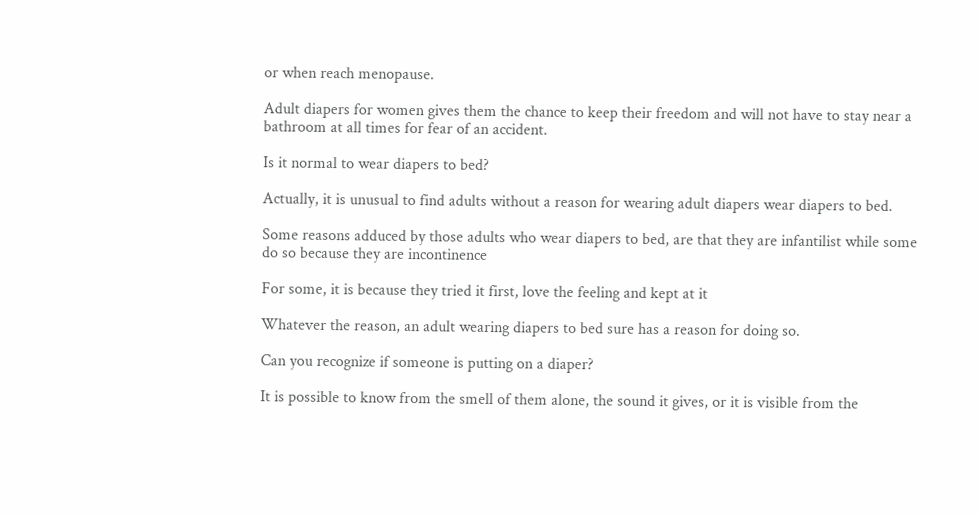or when reach menopause.

Adult diapers for women gives them the chance to keep their freedom and will not have to stay near a bathroom at all times for fear of an accident.

Is it normal to wear diapers to bed?

Actually, it is unusual to find adults without a reason for wearing adult diapers wear diapers to bed.

Some reasons adduced by those adults who wear diapers to bed, are that they are infantilist while some do so because they are incontinence

For some, it is because they tried it first, love the feeling and kept at it

Whatever the reason, an adult wearing diapers to bed sure has a reason for doing so.

Can you recognize if someone is putting on a diaper?

It is possible to know from the smell of them alone, the sound it gives, or it is visible from the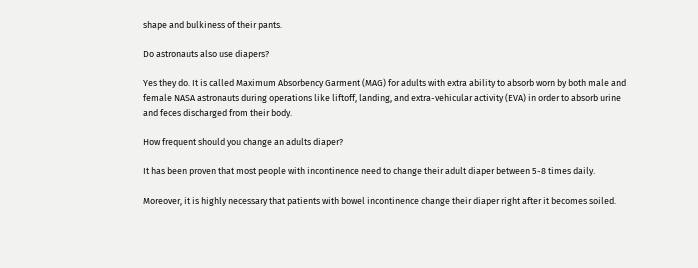shape and bulkiness of their pants.

Do astronauts also use diapers?

Yes they do. It is called Maximum Absorbency Garment (MAG) for adults with extra ability to absorb worn by both male and female NASA astronauts during operations like liftoff, landing, and extra-vehicular activity (EVA) in order to absorb urine and feces discharged from their body.

How frequent should you change an adults diaper?

It has been proven that most people with incontinence need to change their adult diaper between 5-8 times daily.

Moreover, it is highly necessary that patients with bowel incontinence change their diaper right after it becomes soiled.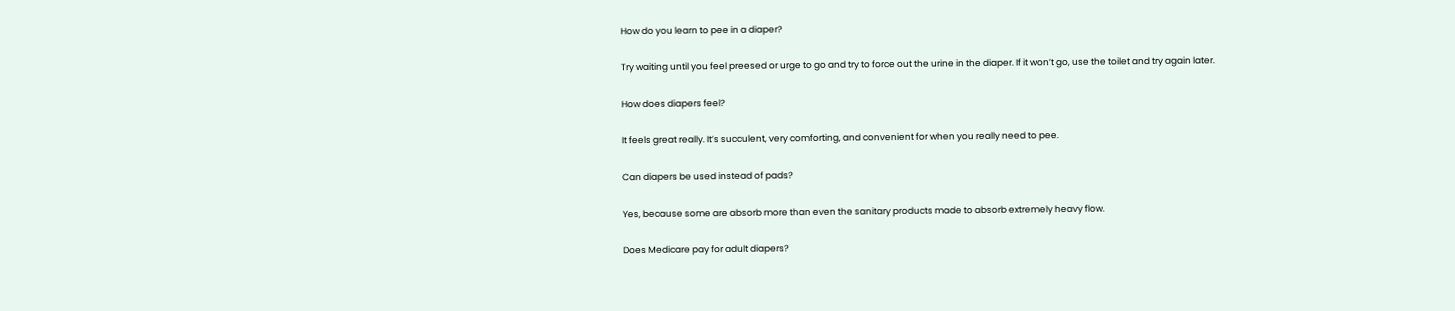How do you learn to pee in a diaper?

Try waiting until you feel preesed or urge to go and try to force out the urine in the diaper. If it won’t go, use the toilet and try again later.

How does diapers feel?

It feels great really. It’s succulent, very comforting, and convenient for when you really need to pee.

Can diapers be used instead of pads?

Yes, because some are absorb more than even the sanitary products made to absorb extremely heavy flow.

Does Medicare pay for adult diapers?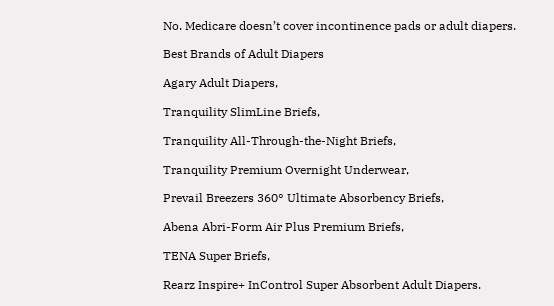No. Medicare doesn’t cover incontinence pads or adult diapers.

Best Brands of Adult Diapers

Agary Adult Diapers,

Tranquility SlimLine Briefs,

Tranquility All-Through-the-Night Briefs,

Tranquility Premium Overnight Underwear,

Prevail Breezers 360° Ultimate Absorbency Briefs,

Abena Abri-Form Air Plus Premium Briefs,

TENA Super Briefs,

Rearz Inspire+ InControl Super Absorbent Adult Diapers.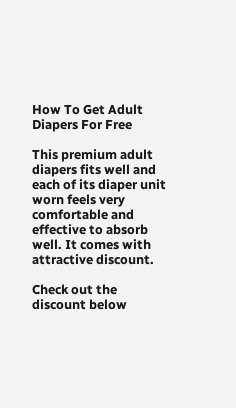How To Get Adult Diapers For Free

This premium adult diapers fits well and each of its diaper unit worn feels very comfortable and effective to absorb well. It comes with attractive discount.

Check out the discount below